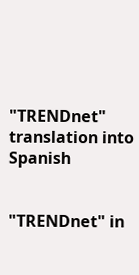"TRENDnet" translation into Spanish


"TRENDnet" in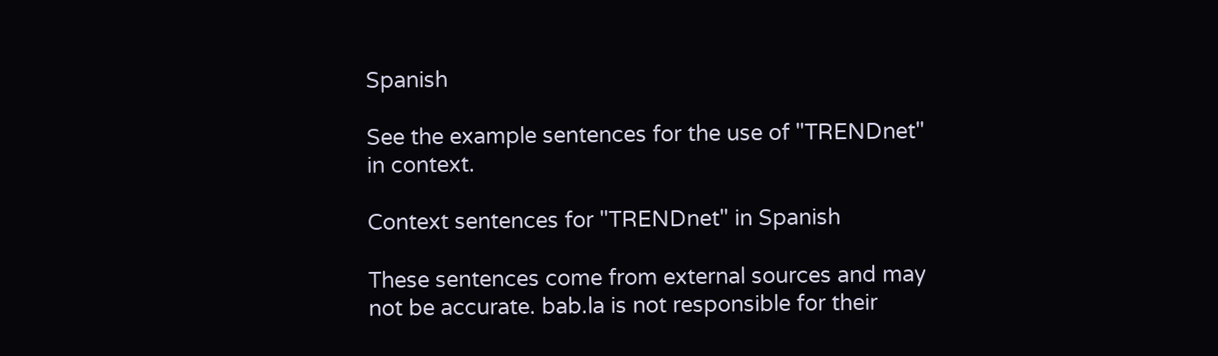Spanish

See the example sentences for the use of "TRENDnet" in context.

Context sentences for "TRENDnet" in Spanish

These sentences come from external sources and may not be accurate. bab.la is not responsible for their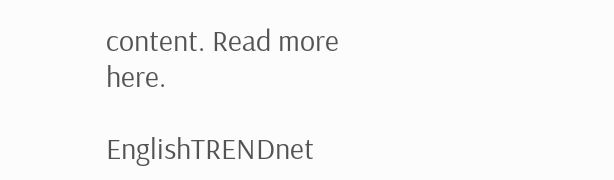content. Read more here.

EnglishTRENDnet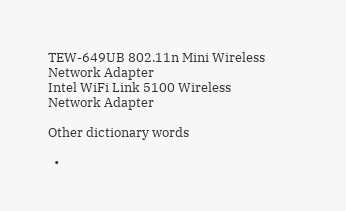TEW-649UB 802.11n Mini Wireless Network Adapter
Intel WiFi Link 5100 Wireless Network Adapter

Other dictionary words

  •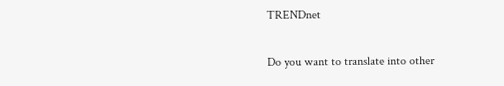TRENDnet

Do you want to translate into other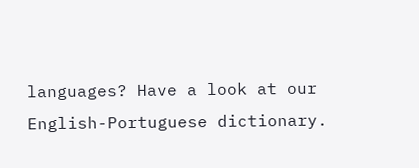languages? Have a look at our English-Portuguese dictionary.